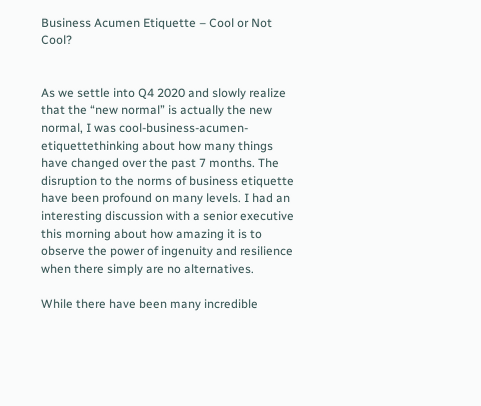Business Acumen Etiquette – Cool or Not Cool?


As we settle into Q4 2020 and slowly realize that the “new normal” is actually the new normal, I was cool-business-acumen-etiquettethinking about how many things have changed over the past 7 months. The disruption to the norms of business etiquette have been profound on many levels. I had an interesting discussion with a senior executive this morning about how amazing it is to observe the power of ingenuity and resilience when there simply are no alternatives.

While there have been many incredible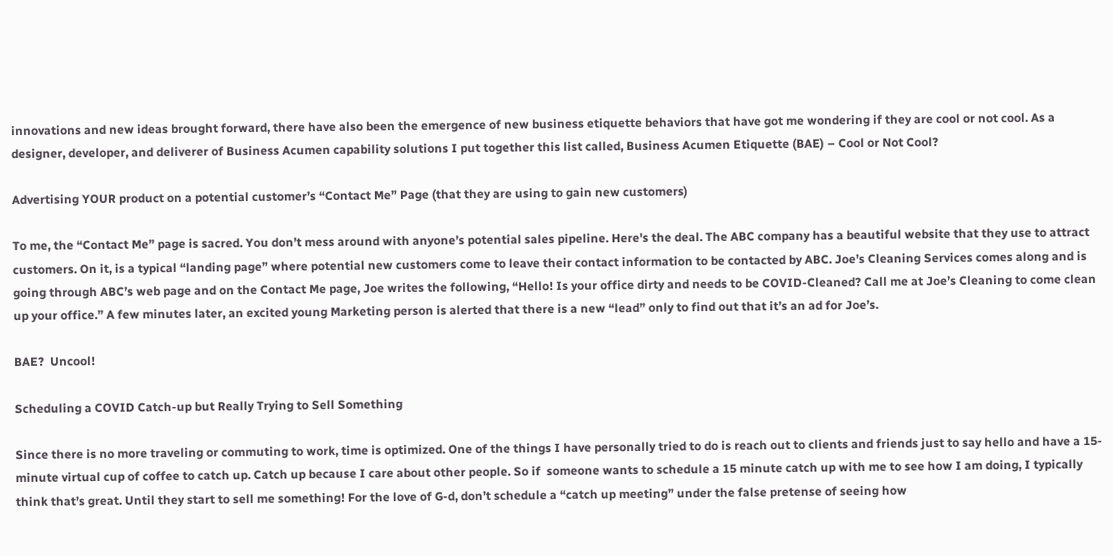innovations and new ideas brought forward, there have also been the emergence of new business etiquette behaviors that have got me wondering if they are cool or not cool. As a designer, developer, and deliverer of Business Acumen capability solutions I put together this list called, Business Acumen Etiquette (BAE) – Cool or Not Cool?

Advertising YOUR product on a potential customer’s “Contact Me” Page (that they are using to gain new customers)

To me, the “Contact Me” page is sacred. You don’t mess around with anyone’s potential sales pipeline. Here's the deal. The ABC company has a beautiful website that they use to attract customers. On it, is a typical “landing page” where potential new customers come to leave their contact information to be contacted by ABC. Joe’s Cleaning Services comes along and is going through ABC’s web page and on the Contact Me page, Joe writes the following, “Hello! Is your office dirty and needs to be COVID-Cleaned? Call me at Joe’s Cleaning to come clean up your office.” A few minutes later, an excited young Marketing person is alerted that there is a new “lead” only to find out that it’s an ad for Joe’s.

BAE?  Uncool!

Scheduling a COVID Catch-up but Really Trying to Sell Something

Since there is no more traveling or commuting to work, time is optimized. One of the things I have personally tried to do is reach out to clients and friends just to say hello and have a 15-minute virtual cup of coffee to catch up. Catch up because I care about other people. So if  someone wants to schedule a 15 minute catch up with me to see how I am doing, I typically think that’s great. Until they start to sell me something! For the love of G-d, don’t schedule a “catch up meeting” under the false pretense of seeing how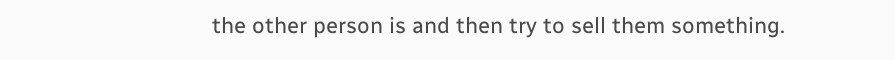the other person is and then try to sell them something.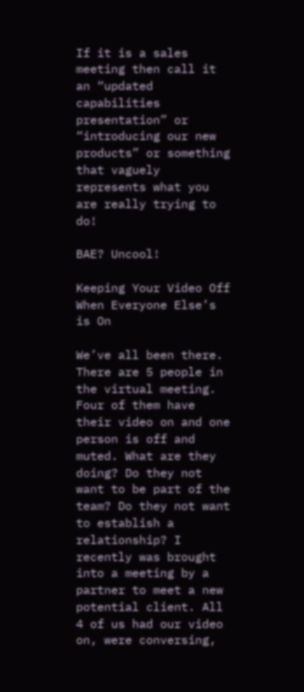If it is a sales meeting then call it an “updated capabilities presentation” or “introducing our new products” or something that vaguely represents what you are really trying to do!

BAE? Uncool!

Keeping Your Video Off When Everyone Else’s is On

We’ve all been there. There are 5 people in the virtual meeting. Four of them have their video on and one person is off and muted. What are they doing? Do they not want to be part of the team? Do they not want to establish a relationship? I recently was brought into a meeting by a partner to meet a new potential client. All 4 of us had our video on, were conversing,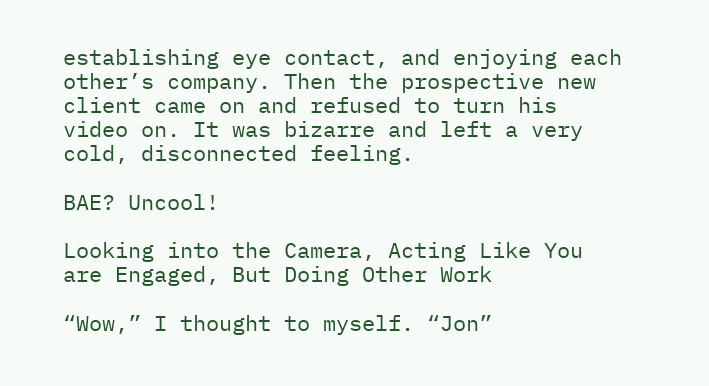establishing eye contact, and enjoying each other’s company. Then the prospective new client came on and refused to turn his video on. It was bizarre and left a very cold, disconnected feeling.

BAE? Uncool!

Looking into the Camera, Acting Like You are Engaged, But Doing Other Work

“Wow,” I thought to myself. “Jon”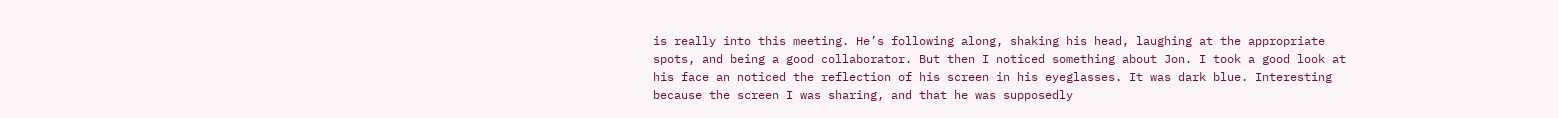is really into this meeting. He’s following along, shaking his head, laughing at the appropriate spots, and being a good collaborator. But then I noticed something about Jon. I took a good look at his face an noticed the reflection of his screen in his eyeglasses. It was dark blue. Interesting because the screen I was sharing, and that he was supposedly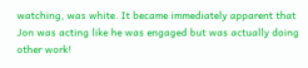watching, was white. It became immediately apparent that Jon was acting like he was engaged but was actually doing other work!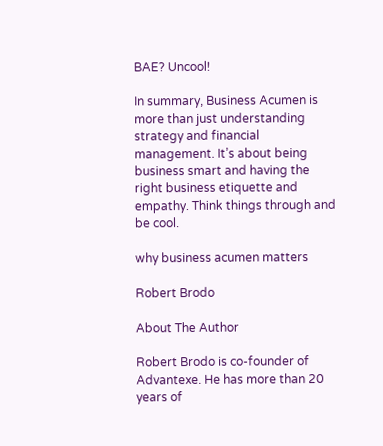BAE? Uncool!

In summary, Business Acumen is more than just understanding strategy and financial management. It’s about being business smart and having the right business etiquette and empathy. Think things through and be cool.

why business acumen matters

Robert Brodo

About The Author

Robert Brodo is co-founder of Advantexe. He has more than 20 years of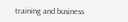training and business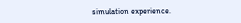simulation experience.